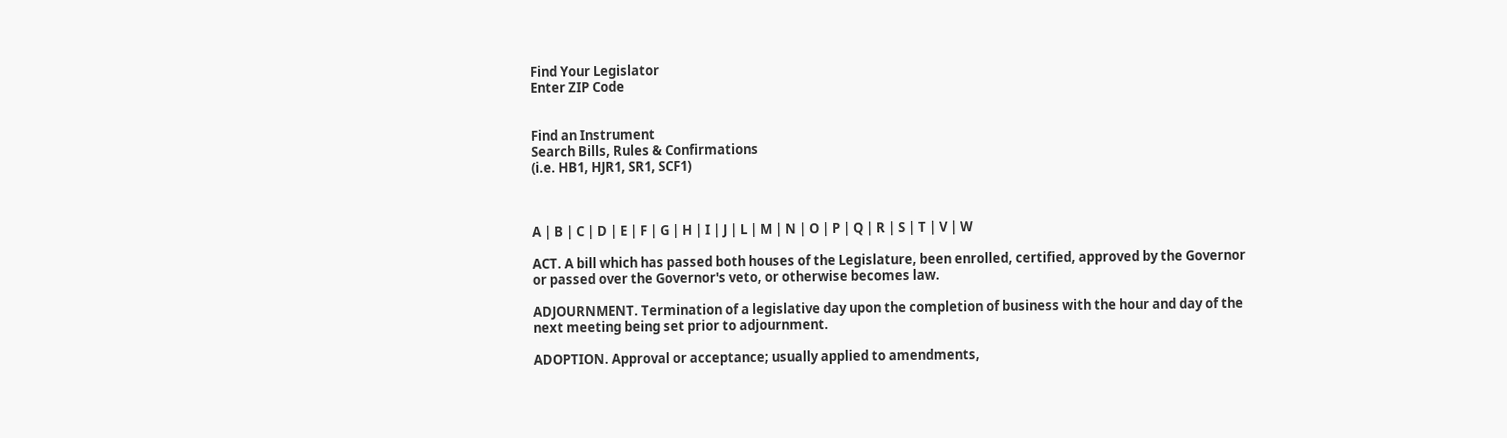Find Your Legislator
Enter ZIP Code


Find an Instrument
Search Bills, Rules & Confirmations
(i.e. HB1, HJR1, SR1, SCF1)



A | B | C | D | E | F | G | H | I | J | L | M | N | O | P | Q | R | S | T | V | W

ACT. A bill which has passed both houses of the Legislature, been enrolled, certified, approved by the Governor or passed over the Governor's veto, or otherwise becomes law.

ADJOURNMENT. Termination of a legislative day upon the completion of business with the hour and day of the next meeting being set prior to adjournment.

ADOPTION. Approval or acceptance; usually applied to amendments,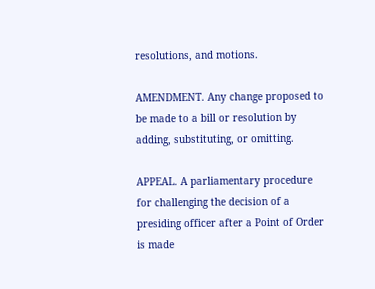resolutions, and motions.

AMENDMENT. Any change proposed to be made to a bill or resolution by adding, substituting, or omitting.

APPEAL. A parliamentary procedure for challenging the decision of a presiding officer after a Point of Order is made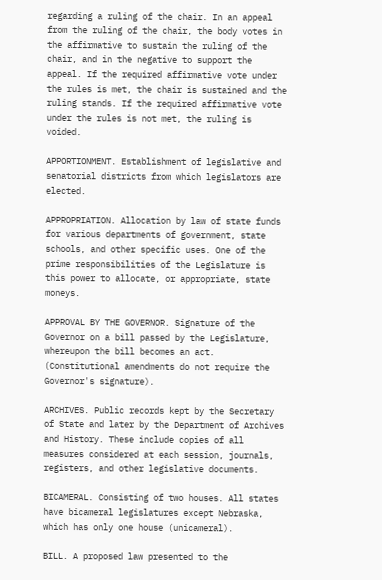regarding a ruling of the chair. In an appeal from the ruling of the chair, the body votes in the affirmative to sustain the ruling of the chair, and in the negative to support the appeal. If the required affirmative vote under the rules is met, the chair is sustained and the ruling stands. If the required affirmative vote under the rules is not met, the ruling is voided.

APPORTIONMENT. Establishment of legislative and senatorial districts from which legislators are elected.

APPROPRIATION. Allocation by law of state funds for various departments of government, state schools, and other specific uses. One of the prime responsibilities of the Legislature is this power to allocate, or appropriate, state moneys.

APPROVAL BY THE GOVERNOR. Signature of the Governor on a bill passed by the Legislature, whereupon the bill becomes an act. (Constitutional amendments do not require the Governor's signature).

ARCHIVES. Public records kept by the Secretary of State and later by the Department of Archives and History. These include copies of all measures considered at each session, journals, registers, and other legislative documents.

BICAMERAL. Consisting of two houses. All states have bicameral legislatures except Nebraska, which has only one house (unicameral).

BILL. A proposed law presented to the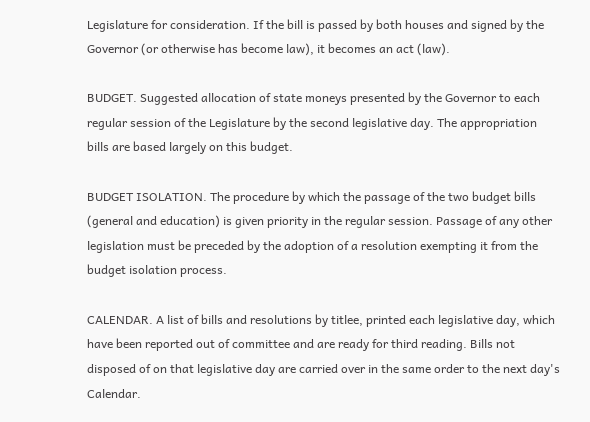Legislature for consideration. If the bill is passed by both houses and signed by the Governor (or otherwise has become law), it becomes an act (law).

BUDGET. Suggested allocation of state moneys presented by the Governor to each regular session of the Legislature by the second legislative day. The appropriation bills are based largely on this budget.

BUDGET ISOLATION. The procedure by which the passage of the two budget bills (general and education) is given priority in the regular session. Passage of any other legislation must be preceded by the adoption of a resolution exempting it from the budget isolation process.

CALENDAR. A list of bills and resolutions by titlee, printed each legislative day, which have been reported out of committee and are ready for third reading. Bills not disposed of on that legislative day are carried over in the same order to the next day's Calendar.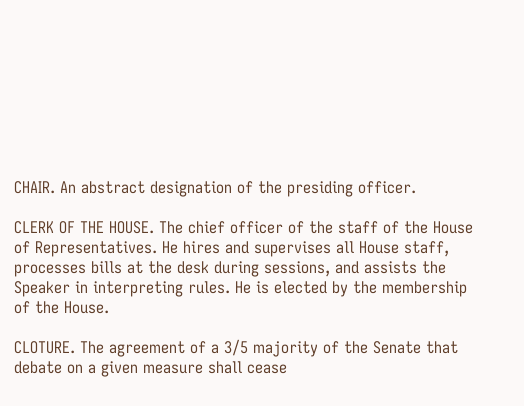CHAIR. An abstract designation of the presiding officer.

CLERK OF THE HOUSE. The chief officer of the staff of the House of Representatives. He hires and supervises all House staff, processes bills at the desk during sessions, and assists the Speaker in interpreting rules. He is elected by the membership of the House.

CLOTURE. The agreement of a 3/5 majority of the Senate that debate on a given measure shall cease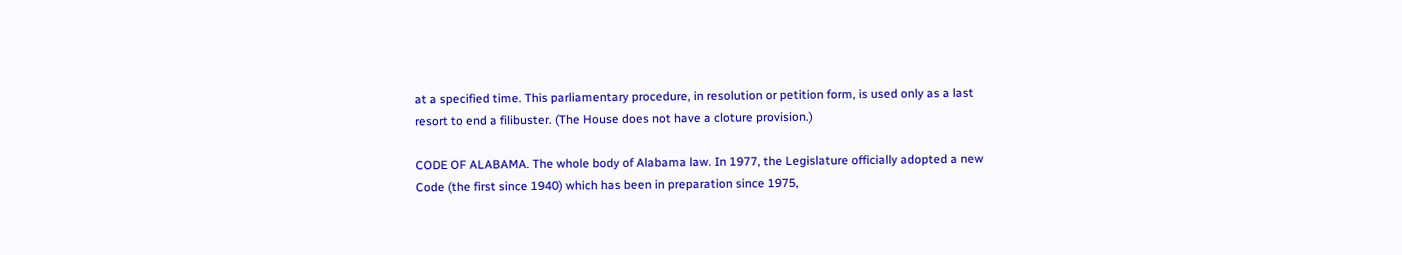at a specified time. This parliamentary procedure, in resolution or petition form, is used only as a last resort to end a filibuster. (The House does not have a cloture provision.)

CODE OF ALABAMA. The whole body of Alabama law. In 1977, the Legislature officially adopted a new Code (the first since 1940) which has been in preparation since 1975,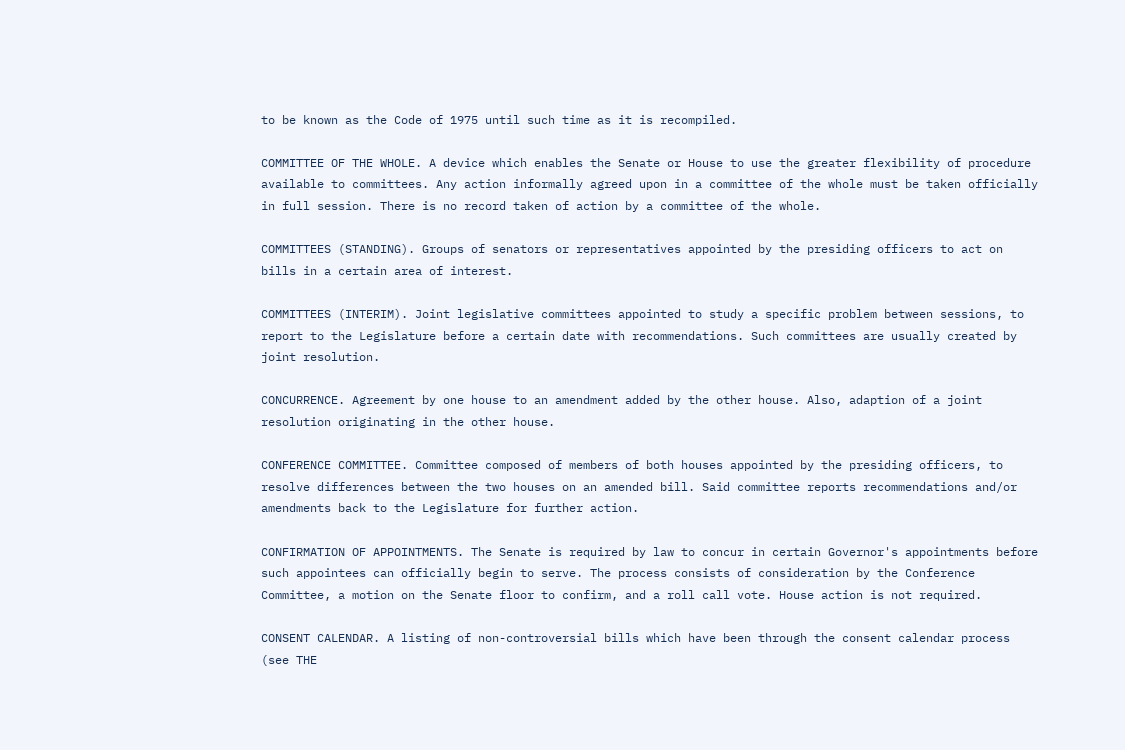to be known as the Code of 1975 until such time as it is recompiled.

COMMITTEE OF THE WHOLE. A device which enables the Senate or House to use the greater flexibility of procedure available to committees. Any action informally agreed upon in a committee of the whole must be taken officially in full session. There is no record taken of action by a committee of the whole.

COMMITTEES (STANDING). Groups of senators or representatives appointed by the presiding officers to act on bills in a certain area of interest.

COMMITTEES (INTERIM). Joint legislative committees appointed to study a specific problem between sessions, to report to the Legislature before a certain date with recommendations. Such committees are usually created by joint resolution.

CONCURRENCE. Agreement by one house to an amendment added by the other house. Also, adaption of a joint resolution originating in the other house.

CONFERENCE COMMITTEE. Committee composed of members of both houses appointed by the presiding officers, to resolve differences between the two houses on an amended bill. Said committee reports recommendations and/or amendments back to the Legislature for further action.

CONFIRMATION OF APPOINTMENTS. The Senate is required by law to concur in certain Governor's appointments before such appointees can officially begin to serve. The process consists of consideration by the Conference Committee, a motion on the Senate floor to confirm, and a roll call vote. House action is not required.

CONSENT CALENDAR. A listing of non-controversial bills which have been through the consent calendar process (see THE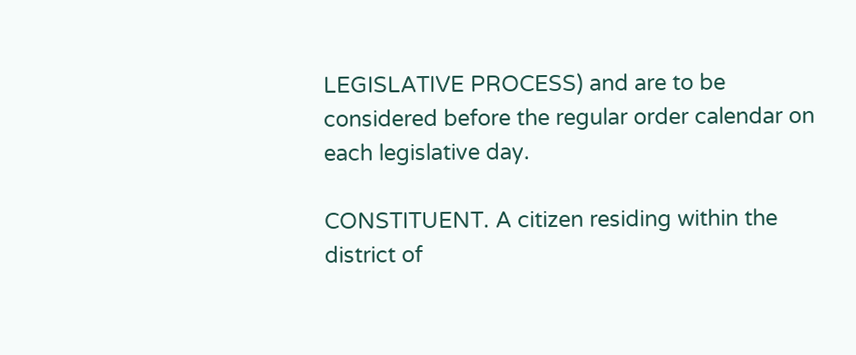LEGISLATIVE PROCESS) and are to be considered before the regular order calendar on each legislative day.

CONSTITUENT. A citizen residing within the district of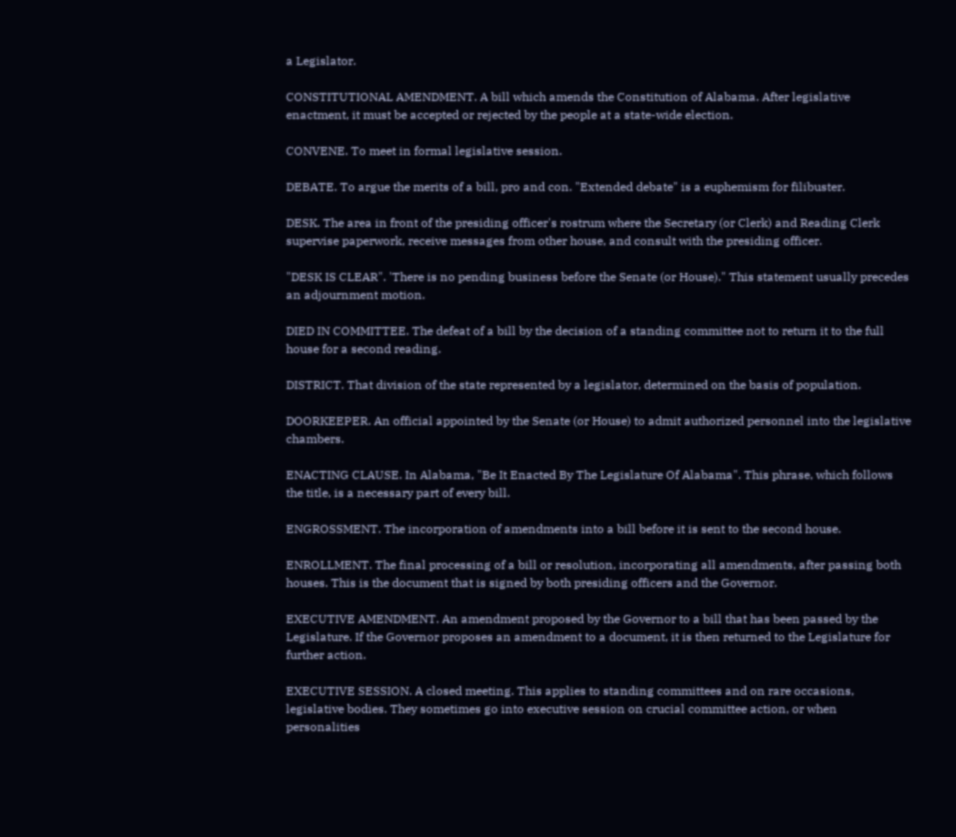a Legislator.

CONSTITUTIONAL AMENDMENT. A bill which amends the Constitution of Alabama. After legislative enactment, it must be accepted or rejected by the people at a state-wide election.

CONVENE. To meet in formal legislative session.

DEBATE. To argue the merits of a bill, pro and con. "Extended debate" is a euphemism for filibuster.

DESK. The area in front of the presiding officer's rostrum where the Secretary (or Clerk) and Reading Clerk supervise paperwork, receive messages from other house, and consult with the presiding officer.

"DESK IS CLEAR". 'There is no pending business before the Senate (or House)." This statement usually precedes an adjournment motion.

DIED IN COMMITTEE. The defeat of a bill by the decision of a standing committee not to return it to the full house for a second reading.

DISTRICT. That division of the state represented by a legislator, determined on the basis of population.

DOORKEEPER. An official appointed by the Senate (or House) to admit authorized personnel into the legislative chambers.

ENACTING CLAUSE. In Alabama, "Be It Enacted By The Legislature Of Alabama". This phrase, which follows the title, is a necessary part of every bill.

ENGROSSMENT. The incorporation of amendments into a bill before it is sent to the second house.

ENROLLMENT. The final processing of a bill or resolution, incorporating all amendments, after passing both houses. This is the document that is signed by both presiding officers and the Governor.

EXECUTIVE AMENDMENT. An amendment proposed by the Governor to a bill that has been passed by the Legislature. If the Governor proposes an amendment to a document, it is then returned to the Legislature for further action.

EXECUTIVE SESSION. A closed meeting. This applies to standing committees and on rare occasions, legislative bodies. They sometimes go into executive session on crucial committee action, or when personalities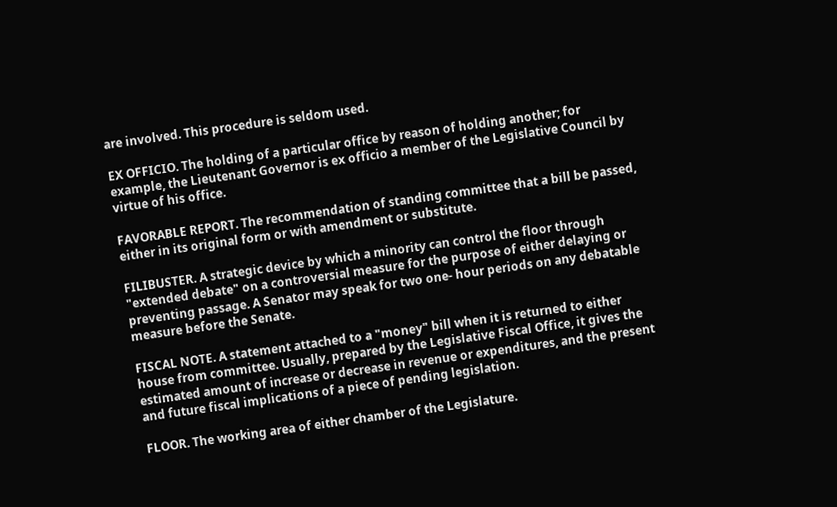are involved. This procedure is seldom used.

EX OFFICIO. The holding of a particular office by reason of holding another; for example, the Lieutenant Governor is ex officio a member of the Legislative Council by virtue of his office.

FAVORABLE REPORT. The recommendation of standing committee that a bill be passed, either in its original form or with amendment or substitute.

FILIBUSTER. A strategic device by which a minority can control the floor through "extended debate" on a controversial measure for the purpose of either delaying or preventing passage. A Senator may speak for two one- hour periods on any debatable measure before the Senate.

FISCAL NOTE. A statement attached to a "money" bill when it is returned to either house from committee. Usually, prepared by the Legislative Fiscal Office, it gives the estimated amount of increase or decrease in revenue or expenditures, and the present and future fiscal implications of a piece of pending legislation.

FLOOR. The working area of either chamber of the Legislature.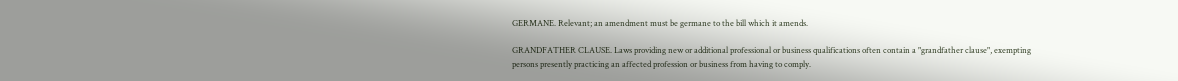GERMANE. Relevant; an amendment must be germane to the bill which it amends.

GRANDFATHER CLAUSE. Laws providing new or additional professional or business qualifications often contain a "grandfather clause", exempting persons presently practicing an affected profession or business from having to comply.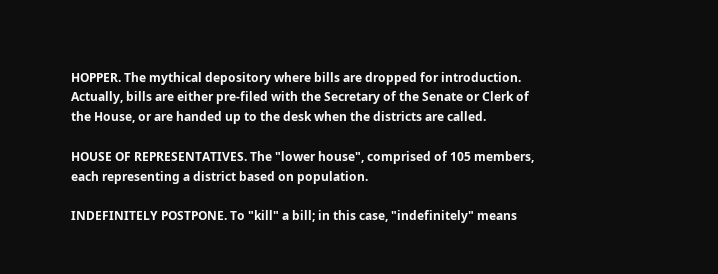HOPPER. The mythical depository where bills are dropped for introduction. Actually, bills are either pre-filed with the Secretary of the Senate or Clerk of the House, or are handed up to the desk when the districts are called.

HOUSE OF REPRESENTATIVES. The "lower house", comprised of 105 members, each representing a district based on population.

INDEFINITELY POSTPONE. To "kill" a bill; in this case, "indefinitely" means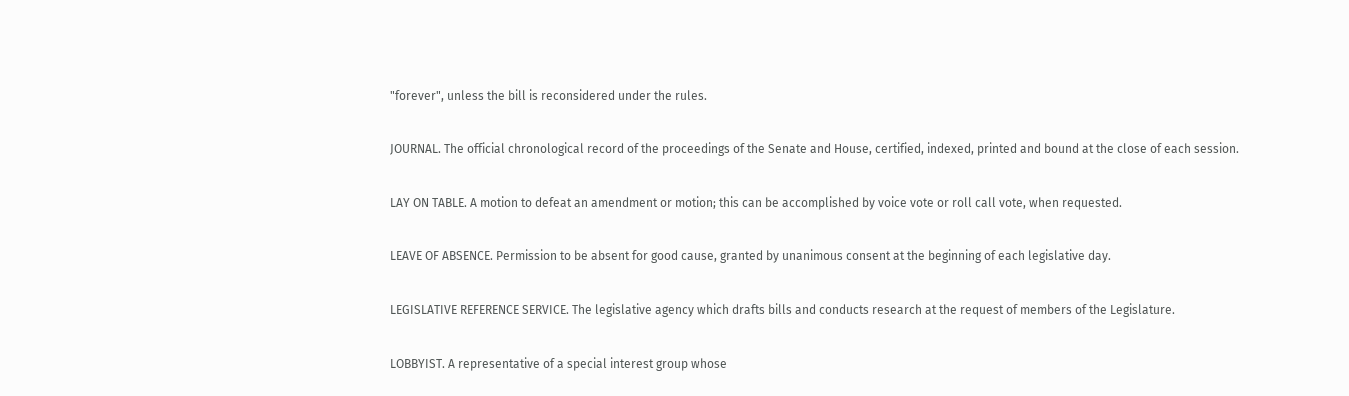"forever", unless the bill is reconsidered under the rules.

JOURNAL. The official chronological record of the proceedings of the Senate and House, certified, indexed, printed and bound at the close of each session.

LAY ON TABLE. A motion to defeat an amendment or motion; this can be accomplished by voice vote or roll call vote, when requested.

LEAVE OF ABSENCE. Permission to be absent for good cause, granted by unanimous consent at the beginning of each legislative day.

LEGISLATIVE REFERENCE SERVICE. The legislative agency which drafts bills and conducts research at the request of members of the Legislature.

LOBBYIST. A representative of a special interest group whose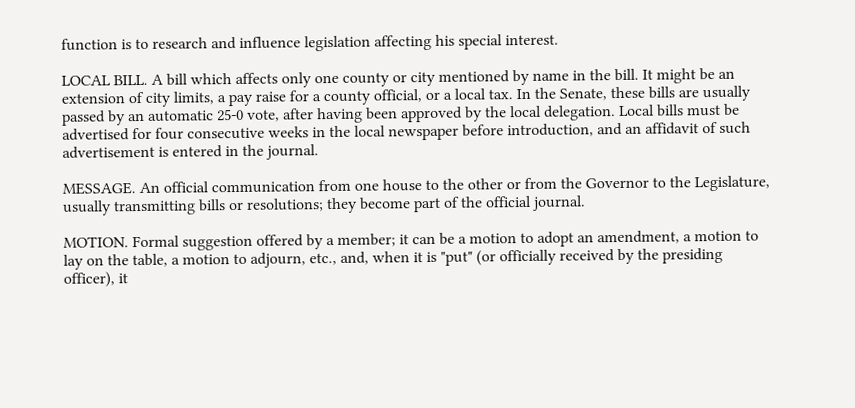function is to research and influence legislation affecting his special interest.

LOCAL BILL. A bill which affects only one county or city mentioned by name in the bill. It might be an extension of city limits, a pay raise for a county official, or a local tax. In the Senate, these bills are usually passed by an automatic 25-0 vote, after having been approved by the local delegation. Local bills must be advertised for four consecutive weeks in the local newspaper before introduction, and an affidavit of such advertisement is entered in the journal.

MESSAGE. An official communication from one house to the other or from the Governor to the Legislature, usually transmitting bills or resolutions; they become part of the official journal.

MOTION. Formal suggestion offered by a member; it can be a motion to adopt an amendment, a motion to lay on the table, a motion to adjourn, etc., and, when it is "put" (or officially received by the presiding officer), it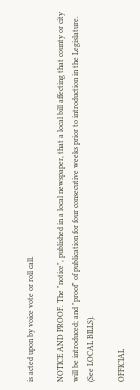is acted upon by voice vote or roll call.

NOTICE AND PROOF. The "notice", published in a local newspaper, that a local bill affecting that county or city will be introduced; and "proof" of publication for four consecutive weeks prior to introduction in the Legislature. (See LOCAL BILLS).

OFFICIAL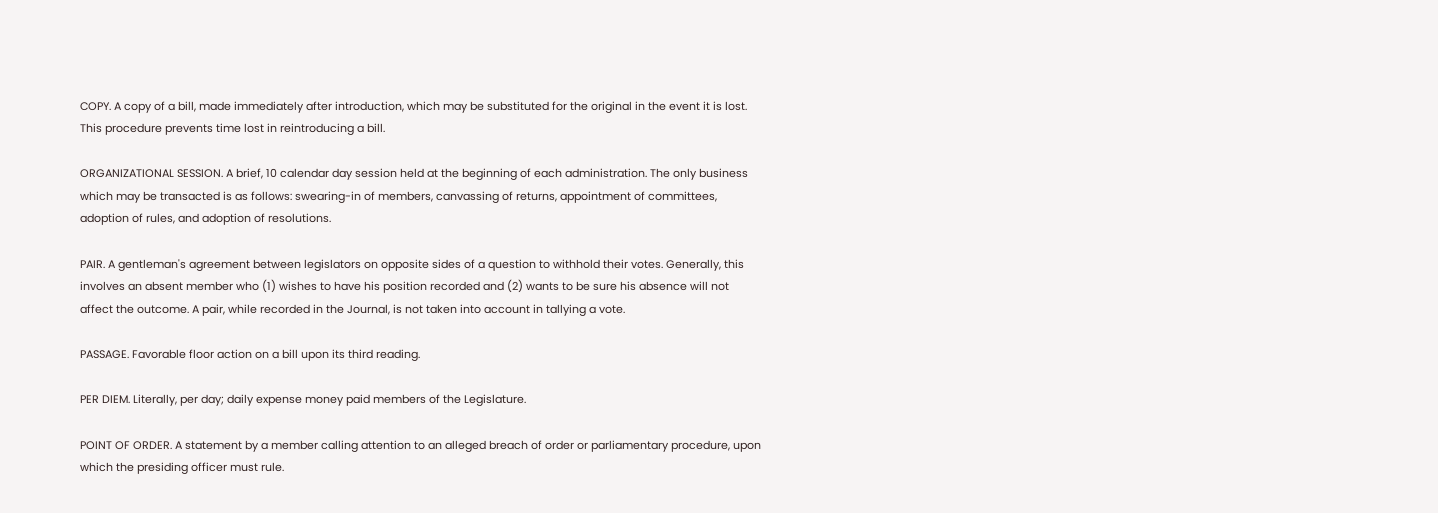COPY. A copy of a bill, made immediately after introduction, which may be substituted for the original in the event it is lost. This procedure prevents time lost in reintroducing a bill.

ORGANIZATIONAL SESSION. A brief, 10 calendar day session held at the beginning of each administration. The only business which may be transacted is as follows: swearing-in of members, canvassing of returns, appointment of committees, adoption of rules, and adoption of resolutions.

PAIR. A gentleman's agreement between legislators on opposite sides of a question to withhold their votes. Generally, this involves an absent member who (1) wishes to have his position recorded and (2) wants to be sure his absence will not affect the outcome. A pair, while recorded in the Journal, is not taken into account in tallying a vote.

PASSAGE. Favorable floor action on a bill upon its third reading.

PER DIEM. Literally, per day; daily expense money paid members of the Legislature.

POINT OF ORDER. A statement by a member calling attention to an alleged breach of order or parliamentary procedure, upon which the presiding officer must rule.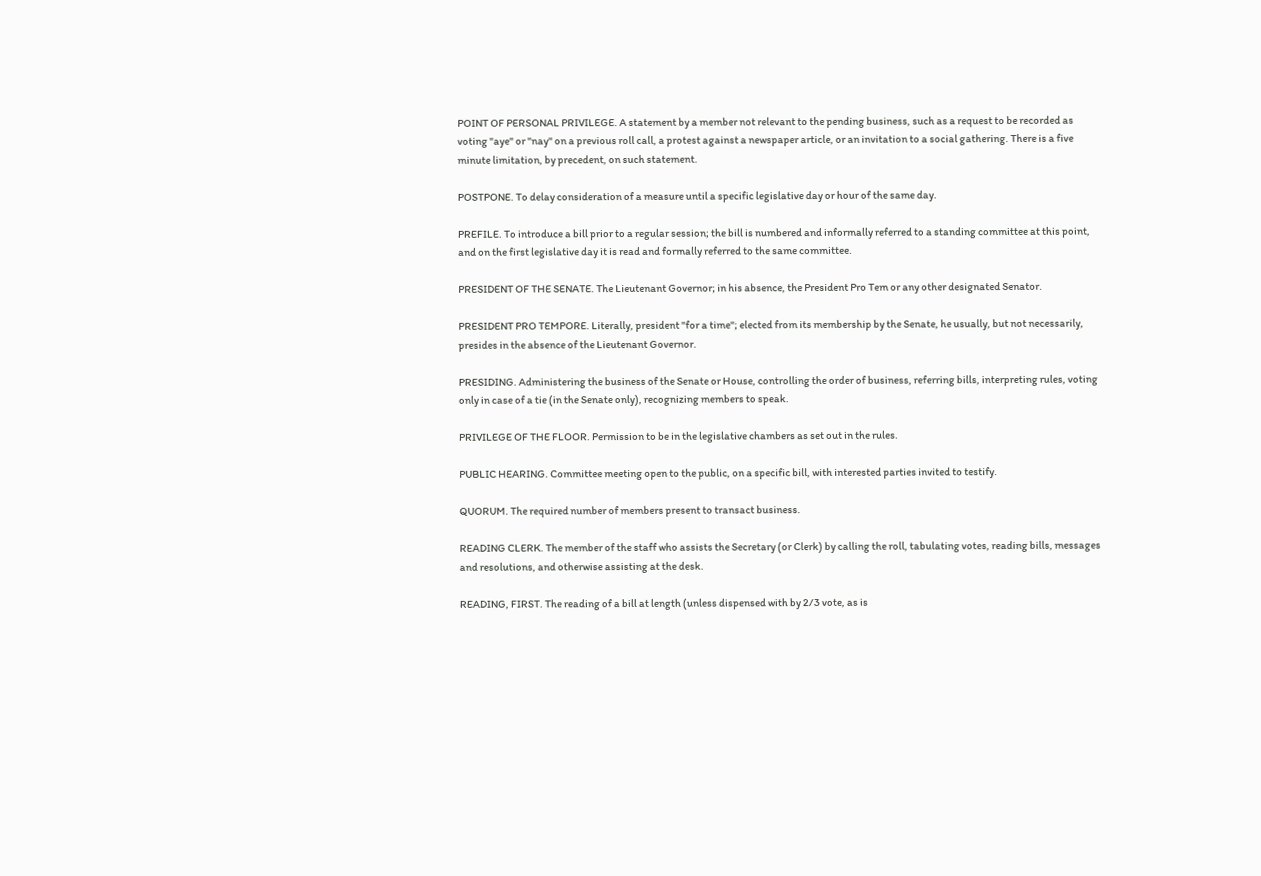POINT OF PERSONAL PRIVILEGE. A statement by a member not relevant to the pending business, such as a request to be recorded as voting "aye" or "nay" on a previous roll call, a protest against a newspaper article, or an invitation to a social gathering. There is a five minute limitation, by precedent, on such statement.

POSTPONE. To delay consideration of a measure until a specific legislative day or hour of the same day.

PREFILE. To introduce a bill prior to a regular session; the bill is numbered and informally referred to a standing committee at this point, and on the first legislative day it is read and formally referred to the same committee.

PRESIDENT OF THE SENATE. The Lieutenant Governor; in his absence, the President Pro Tem or any other designated Senator.

PRESIDENT PRO TEMPORE. Literally, president "for a time"; elected from its membership by the Senate, he usually, but not necessarily, presides in the absence of the Lieutenant Governor.

PRESIDING. Administering the business of the Senate or House, controlling the order of business, referring bills, interpreting rules, voting only in case of a tie (in the Senate only), recognizing members to speak.

PRIVILEGE OF THE FLOOR. Permission to be in the legislative chambers as set out in the rules.

PUBLIC HEARING. Committee meeting open to the public, on a specific bill, with interested parties invited to testify.

QUORUM. The required number of members present to transact business.

READING CLERK. The member of the staff who assists the Secretary (or Clerk) by calling the roll, tabulating votes, reading bills, messages and resolutions, and otherwise assisting at the desk.

READING, FIRST. The reading of a bill at length (unless dispensed with by 2/3 vote, as is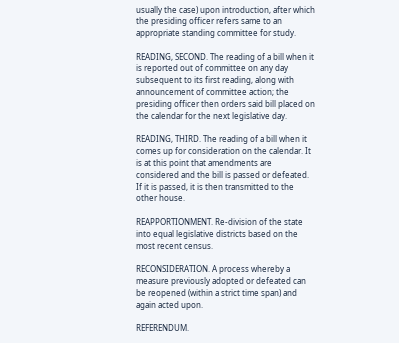usually the case) upon introduction, after which the presiding officer refers same to an appropriate standing committee for study.

READING, SECOND. The reading of a bill when it is reported out of committee on any day subsequent to its first reading, along with announcement of committee action; the presiding officer then orders said bill placed on the calendar for the next legislative day.

READING, THIRD. The reading of a bill when it comes up for consideration on the calendar. It is at this point that amendments are considered and the bill is passed or defeated. If it is passed, it is then transmitted to the other house.

REAPPORTIONMENT. Re-division of the state into equal legislative districts based on the most recent census.

RECONSIDERATION. A process whereby a measure previously adopted or defeated can be reopened (within a strict time span) and again acted upon.

REFERENDUM.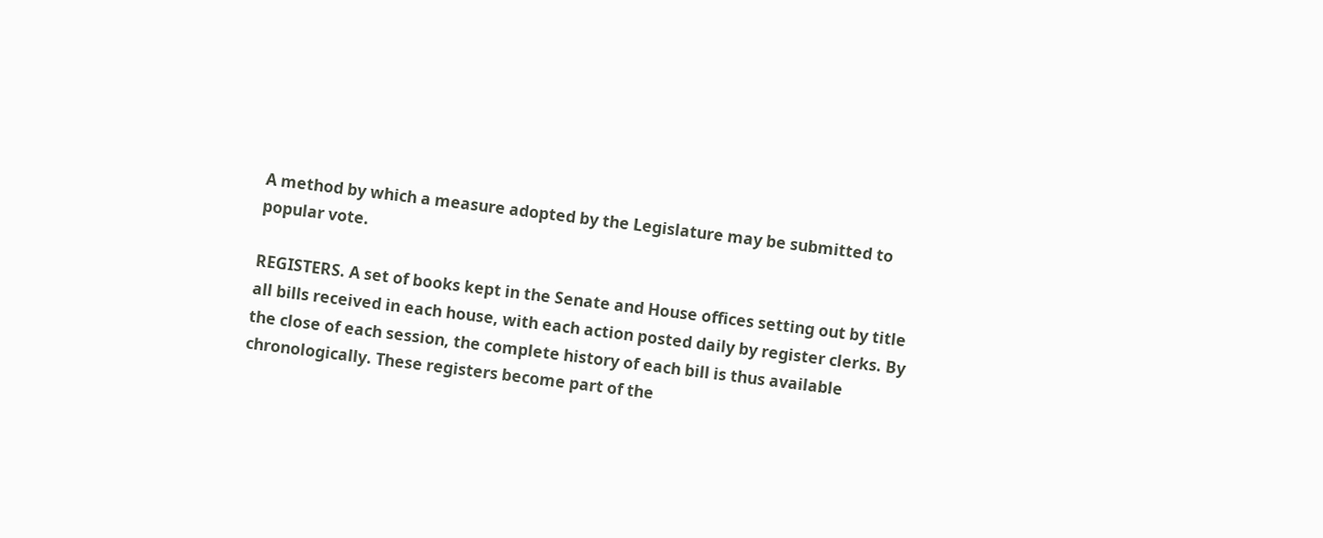A method by which a measure adopted by the Legislature may be submitted to popular vote.

REGISTERS. A set of books kept in the Senate and House offices setting out by title all bills received in each house, with each action posted daily by register clerks. By the close of each session, the complete history of each bill is thus available chronologically. These registers become part of the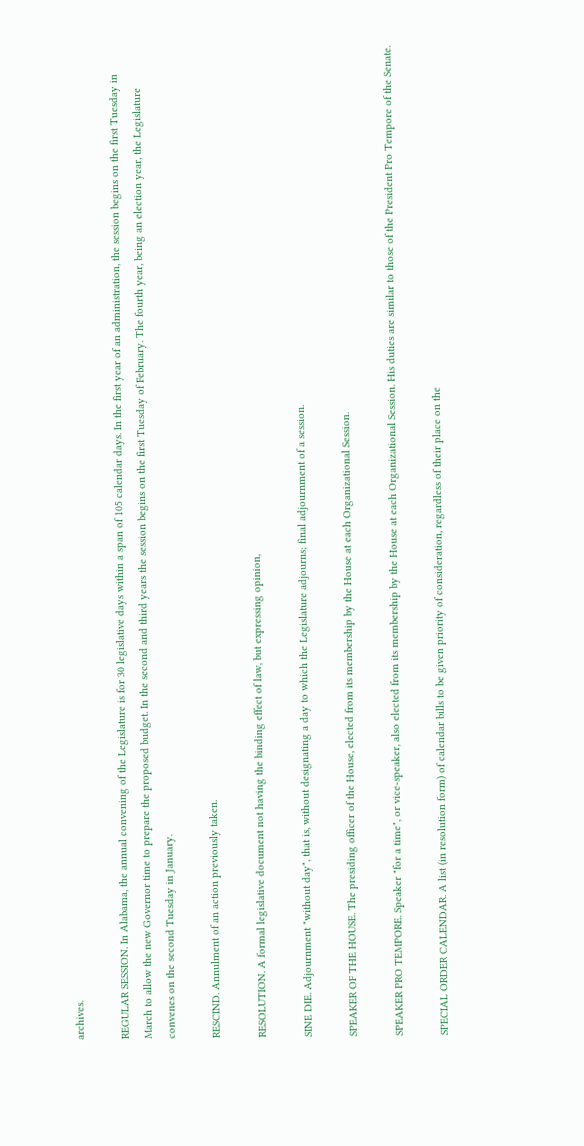archives.

REGULAR SESSION. In Alabama, the annual convening of the Legislature is for 30 legislative days within a span of 105 calendar days. In the first year of an administration, the session begins on the first Tuesday in March to allow the new Governor time to prepare the proposed budget. In the second and third years the session begins on the first Tuesday of February. The fourth year, being an election year, the Legislature convenes on the second Tuesday in January.

RESCIND. Annulment of an action previously taken.

RESOLUTION. A formal legislative document not having the binding effect of law, but expressing opinion,

SINE DIE. Adjournment "without day", that is, without designating a day to which the Legislature adjourns; final adjournment of a session.

SPEAKER OF THE HOUSE. The presiding officer of the House, elected from its membership by the House at each Organizational Session.

SPEAKER PRO TEMPORE. Speaker "for a time", or vice-speaker, also elected from its membership by the House at each Organizational Session. His duties are similar to those of the President Pro Tempore of the Senate.

SPECIAL ORDER CALENDAR. A list (in resolution form) of calendar bills to be given priority of consideration, regardless of their place on the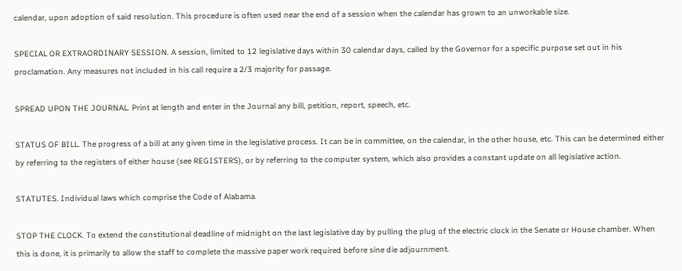calendar, upon adoption of said resolution. This procedure is often used near the end of a session when the calendar has grown to an unworkable size.

SPECIAL OR EXTRAORDINARY SESSION. A session, limited to 12 legislative days within 30 calendar days, called by the Governor for a specific purpose set out in his proclamation. Any measures not included in his call require a 2/3 majority for passage.

SPREAD UPON THE JOURNAL. Print at length and enter in the Journal any bill, petition, report, speech, etc.

STATUS OF BILL. The progress of a bill at any given time in the legislative process. It can be in committee, on the calendar, in the other house, etc. This can be determined either by referring to the registers of either house (see REGISTERS), or by referring to the computer system, which also provides a constant update on all legislative action.

STATUTES. Individual laws which comprise the Code of Alabama.

STOP THE CLOCK. To extend the constitutional deadline of midnight on the last legislative day by pulling the plug of the electric clock in the Senate or House chamber. When this is done, it is primarily to allow the staff to complete the massive paper work required before sine die adjournment.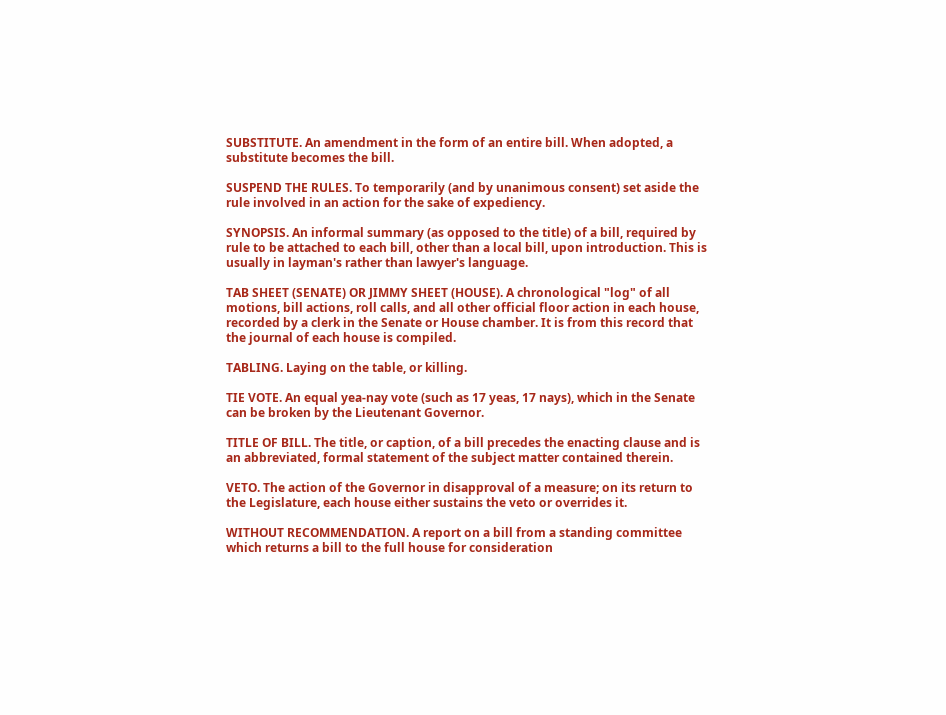SUBSTITUTE. An amendment in the form of an entire bill. When adopted, a substitute becomes the bill.

SUSPEND THE RULES. To temporarily (and by unanimous consent) set aside the rule involved in an action for the sake of expediency.

SYNOPSIS. An informal summary (as opposed to the title) of a bill, required by rule to be attached to each bill, other than a local bill, upon introduction. This is usually in layman's rather than lawyer's language.

TAB SHEET (SENATE) OR JIMMY SHEET (HOUSE). A chronological "log" of all motions, bill actions, roll calls, and all other official floor action in each house, recorded by a clerk in the Senate or House chamber. It is from this record that the journal of each house is compiled.

TABLING. Laying on the table, or killing.

TIE VOTE. An equal yea-nay vote (such as 17 yeas, 17 nays), which in the Senate can be broken by the Lieutenant Governor.

TITLE OF BILL. The title, or caption, of a bill precedes the enacting clause and is an abbreviated, formal statement of the subject matter contained therein.

VETO. The action of the Governor in disapproval of a measure; on its return to the Legislature, each house either sustains the veto or overrides it.

WITHOUT RECOMMENDATION. A report on a bill from a standing committee which returns a bill to the full house for consideration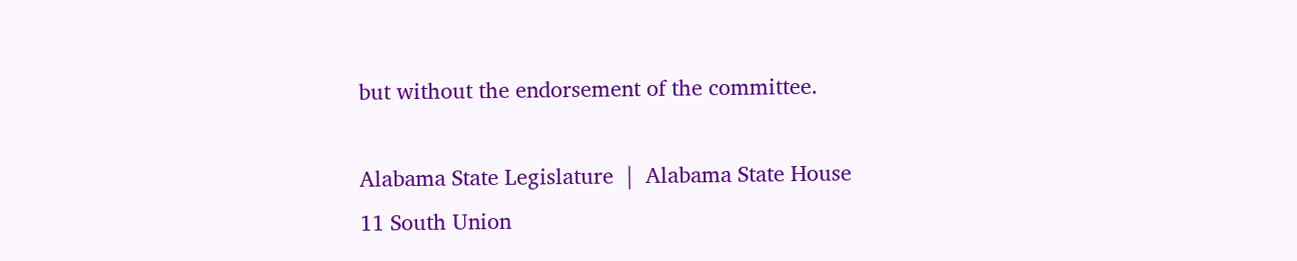but without the endorsement of the committee.

Alabama State Legislature  |  Alabama State House
11 South Union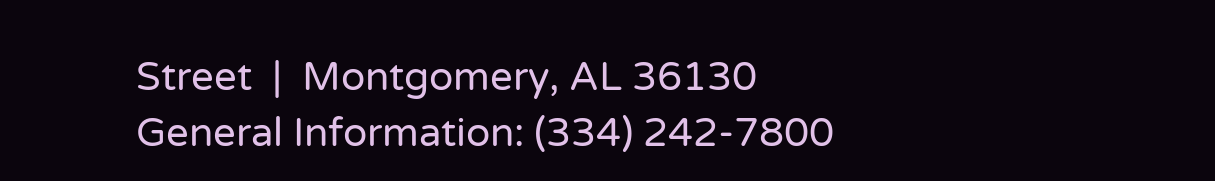Street  |  Montgomery, AL 36130
General Information: (334) 242-7800